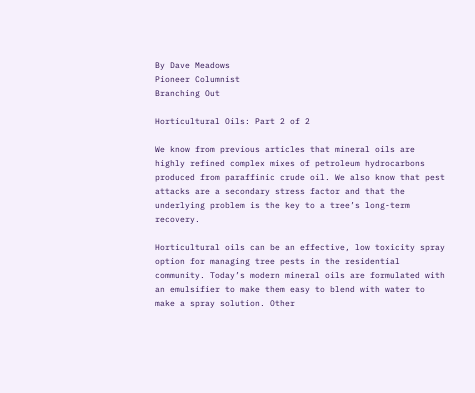By Dave Meadows
Pioneer Columnist
Branching Out

Horticultural Oils: Part 2 of 2

We know from previous articles that mineral oils are highly refined complex mixes of petroleum hydrocarbons produced from paraffinic crude oil. We also know that pest attacks are a secondary stress factor and that the underlying problem is the key to a tree’s long-term recovery.

Horticultural oils can be an effective, low toxicity spray option for managing tree pests in the residential community. Today’s modern mineral oils are formulated with an emulsifier to make them easy to blend with water to make a spray solution. Other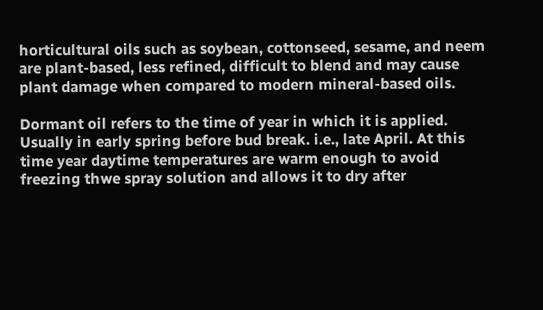horticultural oils such as soybean, cottonseed, sesame, and neem are plant-based, less refined, difficult to blend and may cause plant damage when compared to modern mineral-based oils.

Dormant oil refers to the time of year in which it is applied. Usually in early spring before bud break. i.e., late April. At this time year daytime temperatures are warm enough to avoid freezing thwe spray solution and allows it to dry after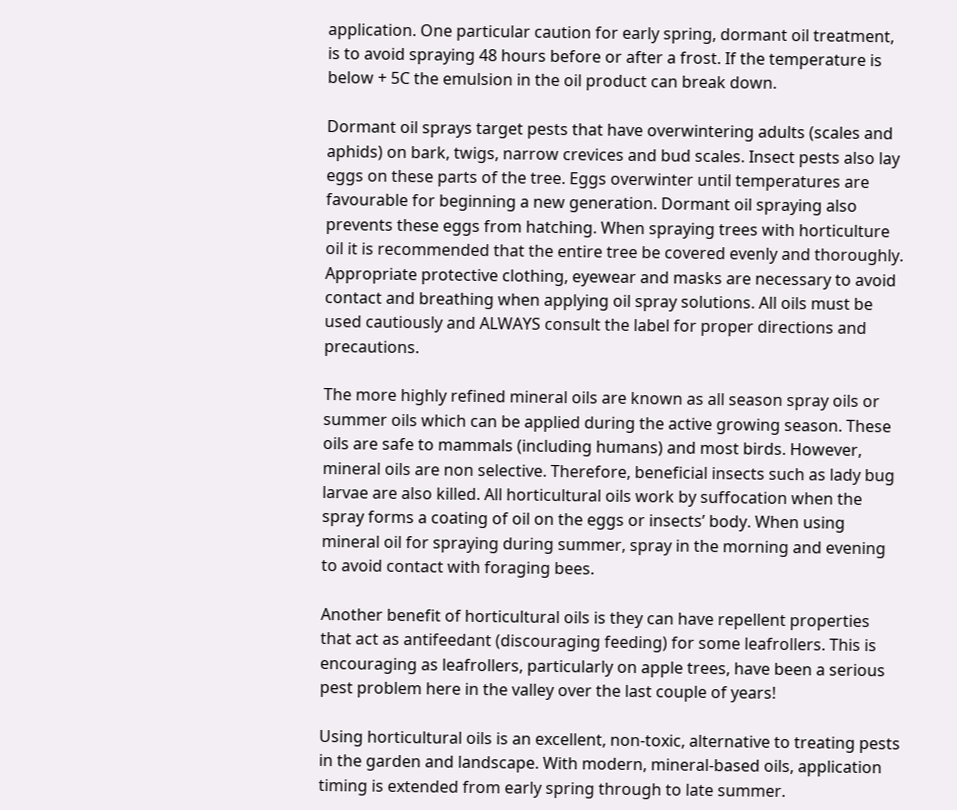application. One particular caution for early spring, dormant oil treatment, is to avoid spraying 48 hours before or after a frost. If the temperature is below + 5C the emulsion in the oil product can break down.

Dormant oil sprays target pests that have overwintering adults (scales and aphids) on bark, twigs, narrow crevices and bud scales. Insect pests also lay eggs on these parts of the tree. Eggs overwinter until temperatures are favourable for beginning a new generation. Dormant oil spraying also prevents these eggs from hatching. When spraying trees with horticulture oil it is recommended that the entire tree be covered evenly and thoroughly. Appropriate protective clothing, eyewear and masks are necessary to avoid contact and breathing when applying oil spray solutions. All oils must be used cautiously and ALWAYS consult the label for proper directions and precautions.

The more highly refined mineral oils are known as all season spray oils or summer oils which can be applied during the active growing season. These oils are safe to mammals (including humans) and most birds. However, mineral oils are non selective. Therefore, beneficial insects such as lady bug larvae are also killed. All horticultural oils work by suffocation when the spray forms a coating of oil on the eggs or insects’ body. When using mineral oil for spraying during summer, spray in the morning and evening to avoid contact with foraging bees.

Another benefit of horticultural oils is they can have repellent properties that act as antifeedant (discouraging feeding) for some leafrollers. This is encouraging as leafrollers, particularly on apple trees, have been a serious pest problem here in the valley over the last couple of years!

Using horticultural oils is an excellent, non-toxic, alternative to treating pests in the garden and landscape. With modern, mineral-based oils, application timing is extended from early spring through to late summer.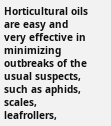Horticultural oils are easy and very effective in minimizing outbreaks of the usual suspects, such as aphids, scales, leafrollers,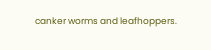canker worms and leafhoppers.